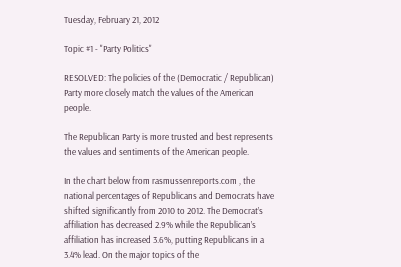Tuesday, February 21, 2012

Topic #1 - "Party Politics"

RESOLVED: The policies of the (Democratic / Republican) Party more closely match the values of the American people.

The Republican Party is more trusted and best represents the values and sentiments of the American people.

In the chart below from rasmussenreports.com , the national percentages of Republicans and Democrats have shifted significantly from 2010 to 2012. The Democrat’s affiliation has decreased 2.9% while the Republican’s affiliation has increased 3.6%, putting Republicans in a 3.4% lead. On the major topics of the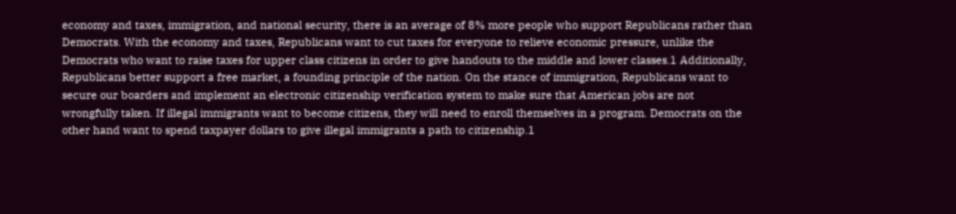economy and taxes, immigration, and national security, there is an average of 8% more people who support Republicans rather than Democrats. With the economy and taxes, Republicans want to cut taxes for everyone to relieve economic pressure, unlike the Democrats who want to raise taxes for upper class citizens in order to give handouts to the middle and lower classes.1 Additionally, Republicans better support a free market, a founding principle of the nation. On the stance of immigration, Republicans want to secure our boarders and implement an electronic citizenship verification system to make sure that American jobs are not wrongfully taken. If illegal immigrants want to become citizens, they will need to enroll themselves in a program. Democrats on the other hand want to spend taxpayer dollars to give illegal immigrants a path to citizenship.1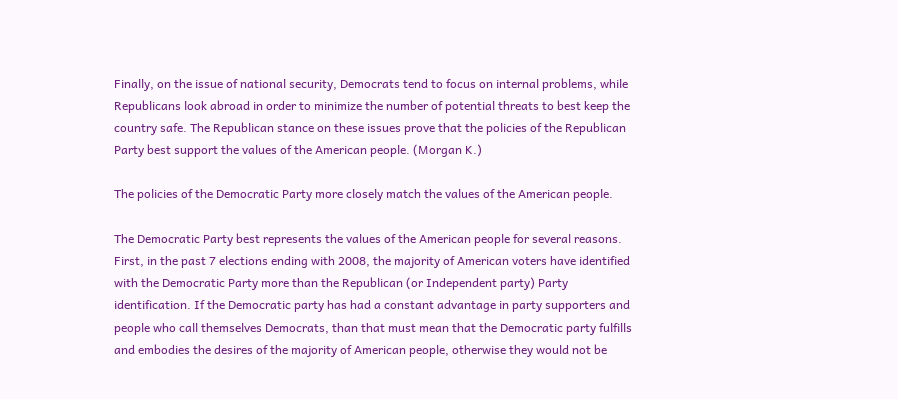Finally, on the issue of national security, Democrats tend to focus on internal problems, while Republicans look abroad in order to minimize the number of potential threats to best keep the country safe. The Republican stance on these issues prove that the policies of the Republican Party best support the values of the American people. (Morgan K.)

The policies of the Democratic Party more closely match the values of the American people.

The Democratic Party best represents the values of the American people for several reasons. First, in the past 7 elections ending with 2008, the majority of American voters have identified with the Democratic Party more than the Republican (or Independent party) Party identification. If the Democratic party has had a constant advantage in party supporters and people who call themselves Democrats, than that must mean that the Democratic party fulfills and embodies the desires of the majority of American people, otherwise they would not be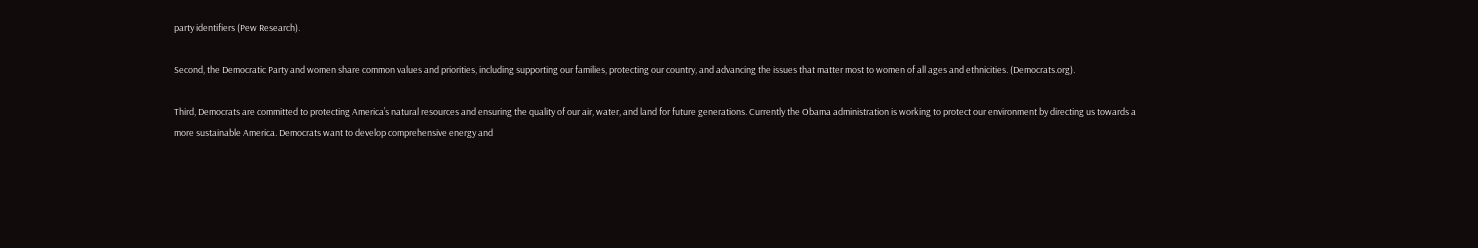party identifiers (Pew Research).

Second, the Democratic Party and women share common values and priorities, including supporting our families, protecting our country, and advancing the issues that matter most to women of all ages and ethnicities. (Democrats.org).

Third, Democrats are committed to protecting America’s natural resources and ensuring the quality of our air, water, and land for future generations. Currently the Obama administration is working to protect our environment by directing us towards a more sustainable America. Democrats want to develop comprehensive energy and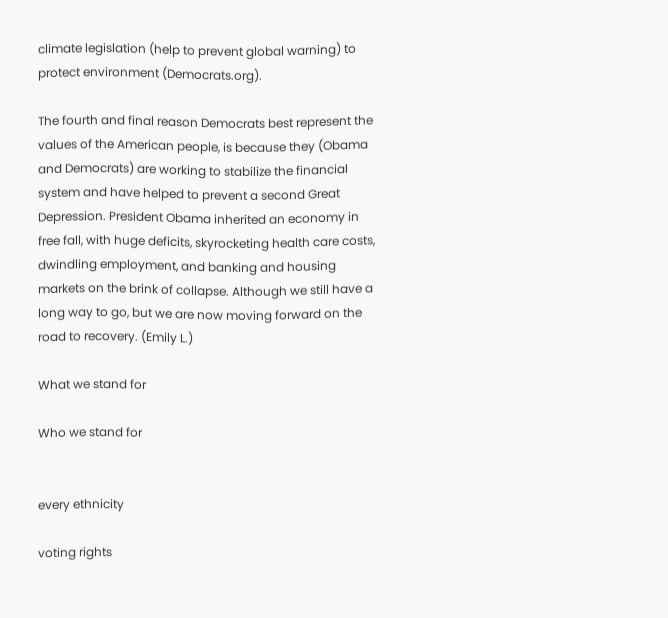climate legislation (help to prevent global warning) to protect environment (Democrats.org).

The fourth and final reason Democrats best represent the values of the American people, is because they (Obama and Democrats) are working to stabilize the financial system and have helped to prevent a second Great Depression. President Obama inherited an economy in free fall, with huge deficits, skyrocketing health care costs, dwindling employment, and banking and housing markets on the brink of collapse. Although we still have a long way to go, but we are now moving forward on the road to recovery. (Emily L.)

What we stand for

Who we stand for


every ethnicity

voting rights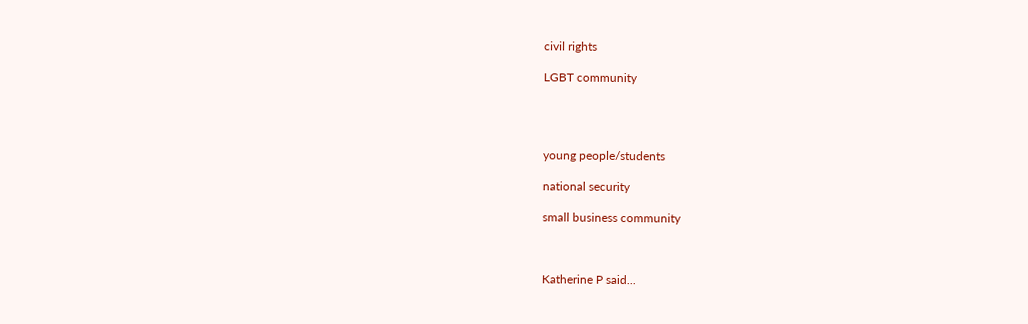civil rights

LGBT community




young people/students

national security

small business community



Katherine P said...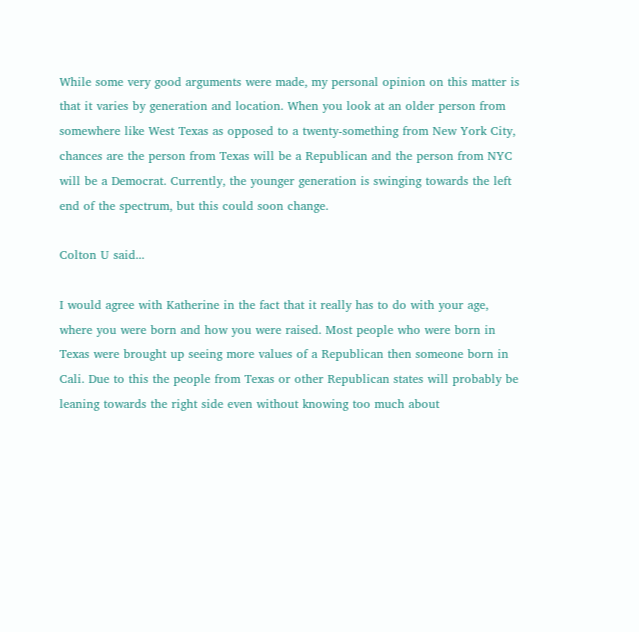While some very good arguments were made, my personal opinion on this matter is that it varies by generation and location. When you look at an older person from somewhere like West Texas as opposed to a twenty-something from New York City, chances are the person from Texas will be a Republican and the person from NYC will be a Democrat. Currently, the younger generation is swinging towards the left end of the spectrum, but this could soon change.

Colton U said...

I would agree with Katherine in the fact that it really has to do with your age, where you were born and how you were raised. Most people who were born in Texas were brought up seeing more values of a Republican then someone born in Cali. Due to this the people from Texas or other Republican states will probably be leaning towards the right side even without knowing too much about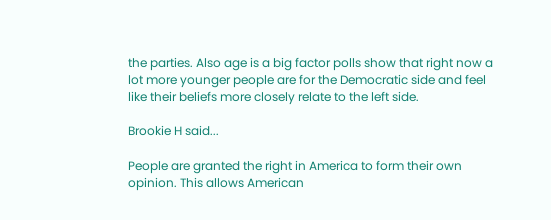the parties. Also age is a big factor polls show that right now a lot more younger people are for the Democratic side and feel like their beliefs more closely relate to the left side.

Brookie H said...

People are granted the right in America to form their own opinion. This allows American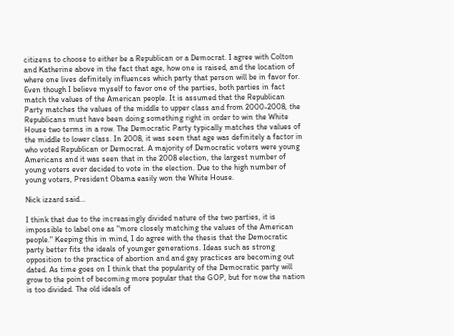citizens to choose to either be a Republican or a Democrat. I agree with Colton and Katherine above in the fact that age, how one is raised, and the location of where one lives definitely influences which party that person will be in favor for. Even though I believe myself to favor one of the parties, both parties in fact match the values of the American people. It is assumed that the Republican Party matches the values of the middle to upper class and from 2000-2008, the Republicans must have been doing something right in order to win the White House two terms in a row. The Democratic Party typically matches the values of the middle to lower class. In 2008, it was seen that age was definitely a factor in who voted Republican or Democrat. A majority of Democratic voters were young Americans and it was seen that in the 2008 election, the largest number of young voters ever decided to vote in the election. Due to the high number of young voters, President Obama easily won the White House.

Nick izzard said...

I think that due to the increasingly divided nature of the two parties, it is impossible to label one as "more closely matching the values of the American people." Keeping this in mind, I do agree with the thesis that the Democratic party better fits the ideals of younger generations. Ideas such as strong opposition to the practice of abortion and and gay practices are becoming out dated. As time goes on I think that the popularity of the Democratic party will grow to the point of becoming more popular that the GOP, but for now the nation is too divided. The old ideals of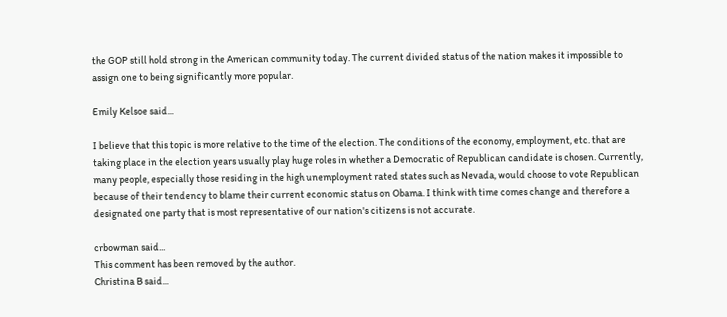the GOP still hold strong in the American community today. The current divided status of the nation makes it impossible to assign one to being significantly more popular.

Emily Kelsoe said...

I believe that this topic is more relative to the time of the election. The conditions of the economy, employment, etc. that are taking place in the election years usually play huge roles in whether a Democratic of Republican candidate is chosen. Currently, many people, especially those residing in the high unemployment rated states such as Nevada, would choose to vote Republican because of their tendency to blame their current economic status on Obama. I think with time comes change and therefore a designated one party that is most representative of our nation's citizens is not accurate.

crbowman said...
This comment has been removed by the author.
Christina B said...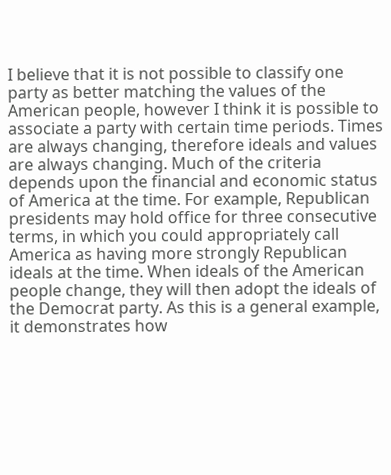I believe that it is not possible to classify one party as better matching the values of the American people, however I think it is possible to associate a party with certain time periods. Times are always changing, therefore ideals and values are always changing. Much of the criteria depends upon the financial and economic status of America at the time. For example, Republican presidents may hold office for three consecutive terms, in which you could appropriately call America as having more strongly Republican ideals at the time. When ideals of the American people change, they will then adopt the ideals of the Democrat party. As this is a general example, it demonstrates how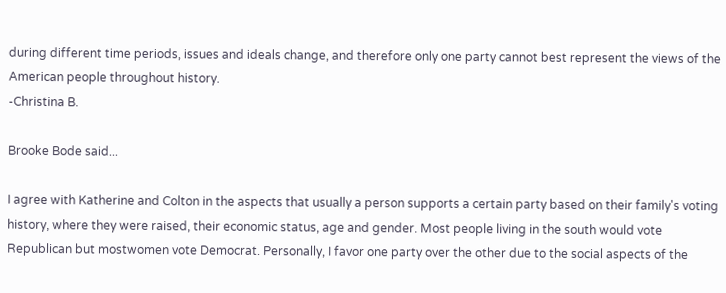during different time periods, issues and ideals change, and therefore only one party cannot best represent the views of the American people throughout history.
-Christina B.

Brooke Bode said...

I agree with Katherine and Colton in the aspects that usually a person supports a certain party based on their family's voting history, where they were raised, their economic status, age and gender. Most people living in the south would vote Republican but mostwomen vote Democrat. Personally, I favor one party over the other due to the social aspects of the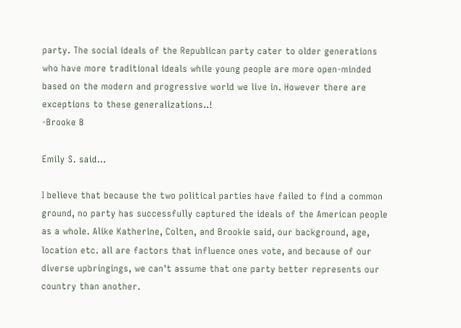party. The social ideals of the Republican party cater to older generations who have more traditional ideals while young people are more open-minded based on the modern and progressive world we live in. However there are exceptions to these generalizations..!
-Brooke B

Emily S. said...

I believe that because the two political parties have failed to find a common ground, no party has successfully captured the ideals of the American people as a whole. Alike Katherine, Colten, and Brookie said, our background, age, location etc. all are factors that influence ones vote, and because of our diverse upbringings, we can't assume that one party better represents our country than another.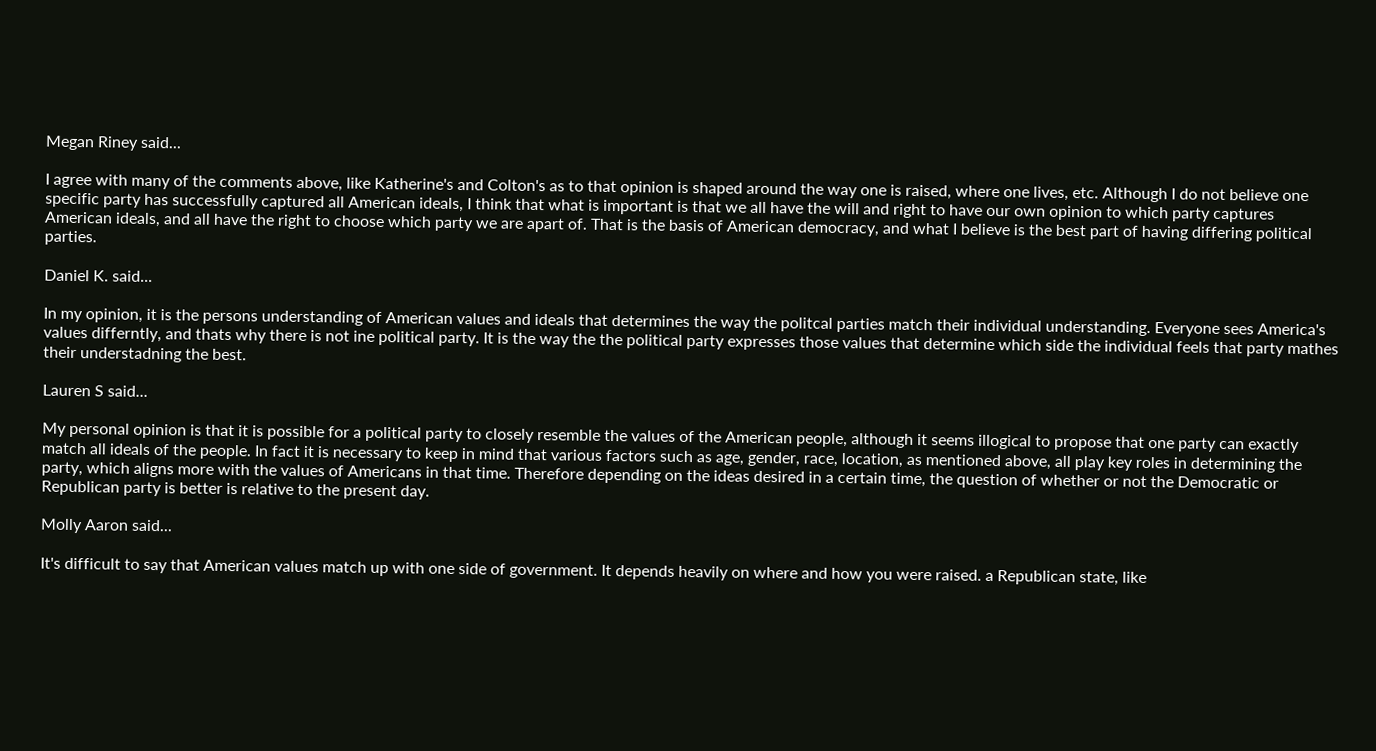Megan Riney said...

I agree with many of the comments above, like Katherine's and Colton's as to that opinion is shaped around the way one is raised, where one lives, etc. Although I do not believe one specific party has successfully captured all American ideals, I think that what is important is that we all have the will and right to have our own opinion to which party captures American ideals, and all have the right to choose which party we are apart of. That is the basis of American democracy, and what I believe is the best part of having differing political parties.

Daniel K. said...

In my opinion, it is the persons understanding of American values and ideals that determines the way the politcal parties match their individual understanding. Everyone sees America's values differntly, and thats why there is not ine political party. It is the way the the political party expresses those values that determine which side the individual feels that party mathes their understadning the best.

Lauren S said...

My personal opinion is that it is possible for a political party to closely resemble the values of the American people, although it seems illogical to propose that one party can exactly match all ideals of the people. In fact it is necessary to keep in mind that various factors such as age, gender, race, location, as mentioned above, all play key roles in determining the party, which aligns more with the values of Americans in that time. Therefore depending on the ideas desired in a certain time, the question of whether or not the Democratic or Republican party is better is relative to the present day.

Molly Aaron said...

It's difficult to say that American values match up with one side of government. It depends heavily on where and how you were raised. a Republican state, like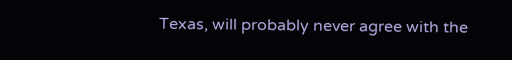Texas, will probably never agree with the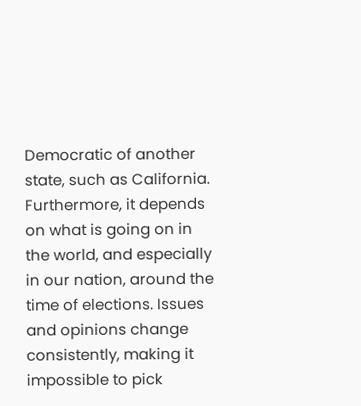Democratic of another state, such as California. Furthermore, it depends on what is going on in the world, and especially in our nation, around the time of elections. Issues and opinions change consistently, making it impossible to pick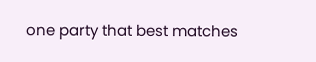one party that best matches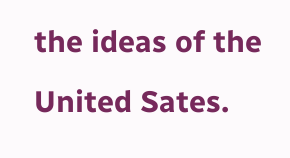the ideas of the United Sates.